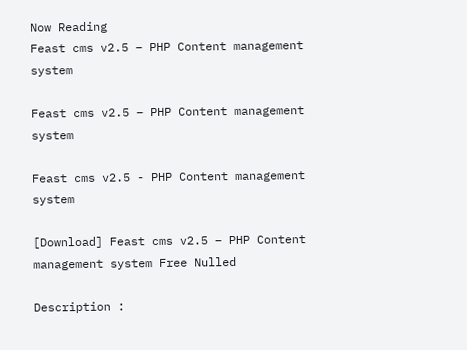Now Reading
Feast cms v2.5 – PHP Content management system

Feast cms v2.5 – PHP Content management system

Feast cms v2.5 - PHP Content management system

[Download] Feast cms v2.5 – PHP Content management system Free Nulled

Description :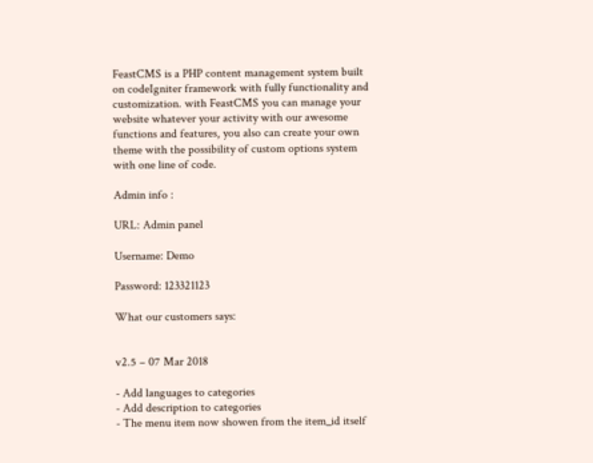FeastCMS is a PHP content management system built on codeIgniter framework with fully functionality and customization. with FeastCMS you can manage your website whatever your activity with our awesome functions and features, you also can create your own theme with the possibility of custom options system with one line of code.

Admin info :

URL: Admin panel

Username: Demo

Password: 123321123

What our customers says:


v2.5 – 07 Mar 2018

- Add languages to categories
- Add description to categories
- The menu item now showen from the item_id itself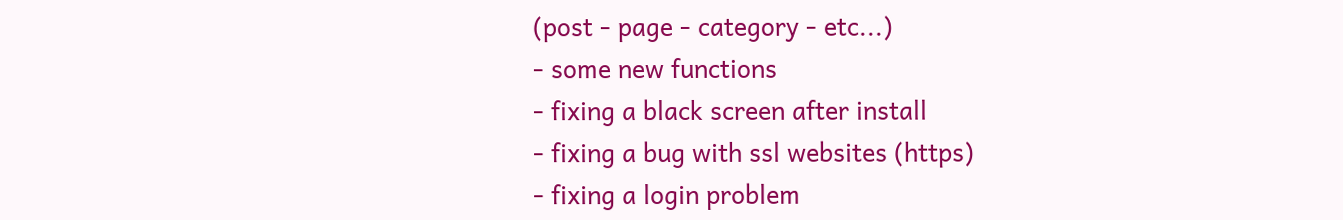(post - page - category - etc...)
- some new functions
- fixing a black screen after install
- fixing a bug with ssl websites (https)
- fixing a login problem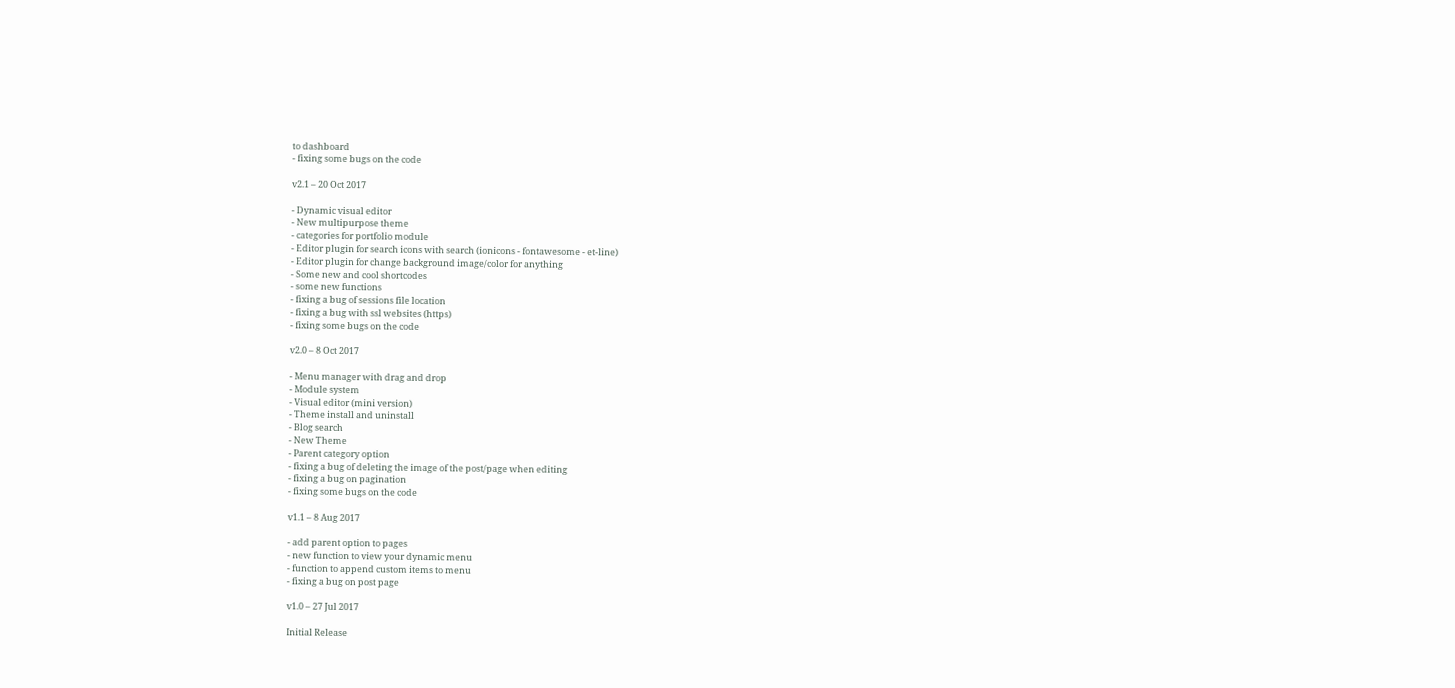to dashboard
- fixing some bugs on the code

v2.1 – 20 Oct 2017

- Dynamic visual editor
- New multipurpose theme
- categories for portfolio module
- Editor plugin for search icons with search (ionicons - fontawesome - et-line)
- Editor plugin for change background image/color for anything
- Some new and cool shortcodes
- some new functions
- fixing a bug of sessions file location
- fixing a bug with ssl websites (https)
- fixing some bugs on the code

v2.0 – 8 Oct 2017

- Menu manager with drag and drop
- Module system
- Visual editor (mini version)
- Theme install and uninstall
- Blog search
- New Theme
- Parent category option
- fixing a bug of deleting the image of the post/page when editing
- fixing a bug on pagination
- fixing some bugs on the code

v1.1 – 8 Aug 2017

- add parent option to pages
- new function to view your dynamic menu
- function to append custom items to menu
- fixing a bug on post page

v1.0 – 27 Jul 2017

Initial Release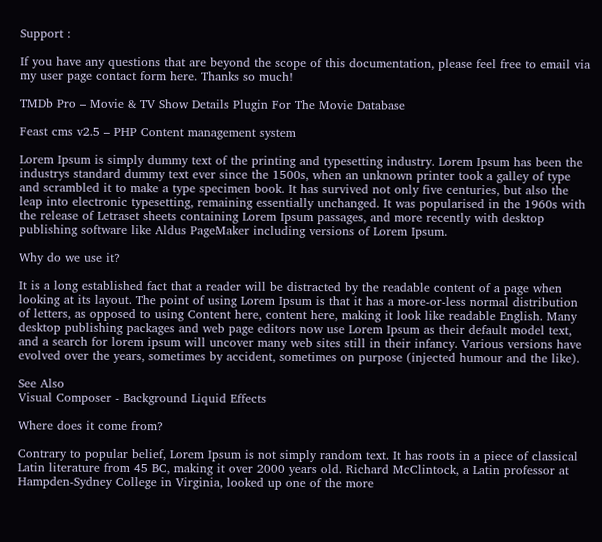Support :

If you have any questions that are beyond the scope of this documentation, please feel free to email via my user page contact form here. Thanks so much!

TMDb Pro – Movie & TV Show Details Plugin For The Movie Database

Feast cms v2.5 – PHP Content management system

Lorem Ipsum is simply dummy text of the printing and typesetting industry. Lorem Ipsum has been the industrys standard dummy text ever since the 1500s, when an unknown printer took a galley of type and scrambled it to make a type specimen book. It has survived not only five centuries, but also the leap into electronic typesetting, remaining essentially unchanged. It was popularised in the 1960s with the release of Letraset sheets containing Lorem Ipsum passages, and more recently with desktop publishing software like Aldus PageMaker including versions of Lorem Ipsum.

Why do we use it?

It is a long established fact that a reader will be distracted by the readable content of a page when looking at its layout. The point of using Lorem Ipsum is that it has a more-or-less normal distribution of letters, as opposed to using Content here, content here, making it look like readable English. Many desktop publishing packages and web page editors now use Lorem Ipsum as their default model text, and a search for lorem ipsum will uncover many web sites still in their infancy. Various versions have evolved over the years, sometimes by accident, sometimes on purpose (injected humour and the like).

See Also
Visual Composer - Background Liquid Effects

Where does it come from?

Contrary to popular belief, Lorem Ipsum is not simply random text. It has roots in a piece of classical Latin literature from 45 BC, making it over 2000 years old. Richard McClintock, a Latin professor at Hampden-Sydney College in Virginia, looked up one of the more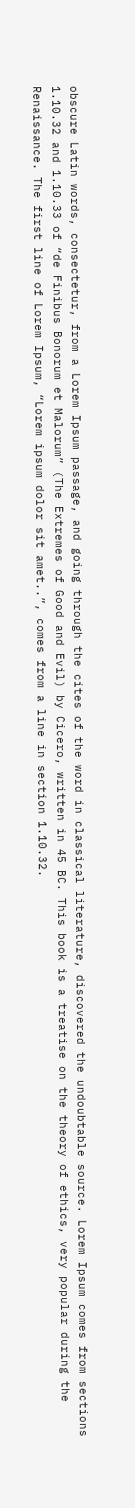obscure Latin words, consectetur, from a Lorem Ipsum passage, and going through the cites of the word in classical literature, discovered the undoubtable source. Lorem Ipsum comes from sections 1.10.32 and 1.10.33 of “de Finibus Bonorum et Malorum” (The Extremes of Good and Evil) by Cicero, written in 45 BC. This book is a treatise on the theory of ethics, very popular during the Renaissance. The first line of Lorem Ipsum, “Lorem ipsum dolor sit amet..”, comes from a line in section 1.10.32.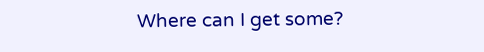Where can I get some?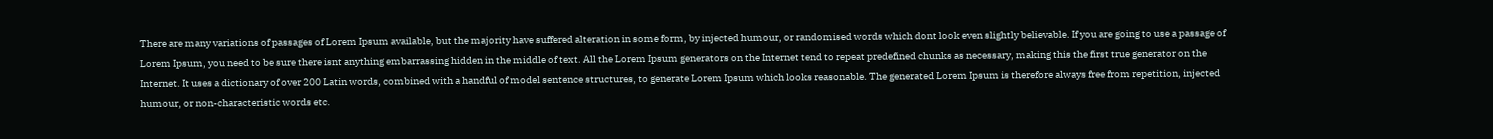There are many variations of passages of Lorem Ipsum available, but the majority have suffered alteration in some form, by injected humour, or randomised words which dont look even slightly believable. If you are going to use a passage of Lorem Ipsum, you need to be sure there isnt anything embarrassing hidden in the middle of text. All the Lorem Ipsum generators on the Internet tend to repeat predefined chunks as necessary, making this the first true generator on the Internet. It uses a dictionary of over 200 Latin words, combined with a handful of model sentence structures, to generate Lorem Ipsum which looks reasonable. The generated Lorem Ipsum is therefore always free from repetition, injected humour, or non-characteristic words etc.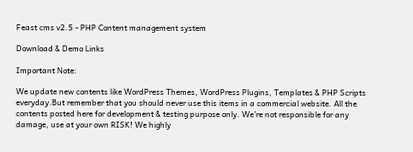Feast cms v2.5 - PHP Content management system

Download & Demo Links

Important Note:

We update new contents like WordPress Themes, WordPress Plugins, Templates & PHP Scripts everyday.But remember that you should never use this items in a commercial website. All the contents posted here for development & testing purpose only. We’re not responsible for any damage, use at your own RISK! We highly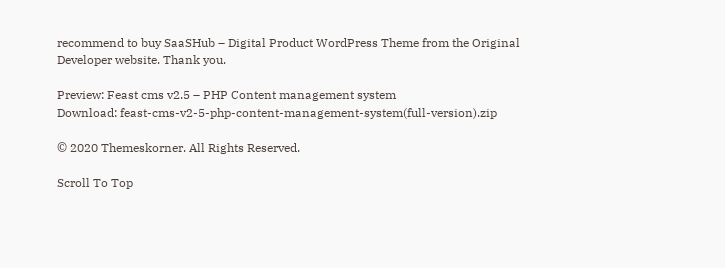recommend to buy SaaSHub – Digital Product WordPress Theme from the Original Developer website. Thank you.

Preview: Feast cms v2.5 – PHP Content management system
Download: feast-cms-v2-5-php-content-management-system(full-version).zip

© 2020 Themeskorner. All Rights Reserved.

Scroll To Top